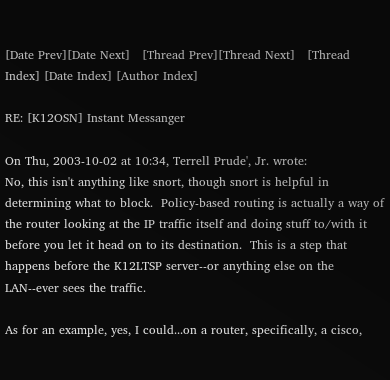[Date Prev][Date Next]   [Thread Prev][Thread Next]   [Thread Index] [Date Index] [Author Index]

RE: [K12OSN] Instant Messanger

On Thu, 2003-10-02 at 10:34, Terrell Prude', Jr. wrote:
No, this isn't anything like snort, though snort is helpful in determining what to block.  Policy-based routing is actually a way of the router looking at the IP traffic itself and doing stuff to/with it before you let it head on to its destination.  This is a step that happens before the K12LTSP server--or anything else on the LAN--ever sees the traffic.

As for an example, yes, I could...on a router, specifically, a cisco,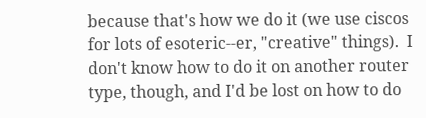because that's how we do it (we use ciscos for lots of esoteric--er, "creative" things).  I don't know how to do it on another router type, though, and I'd be lost on how to do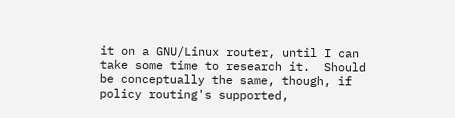it on a GNU/Linux router, until I can take some time to research it.  Should be conceptually the same, though, if policy routing's supported,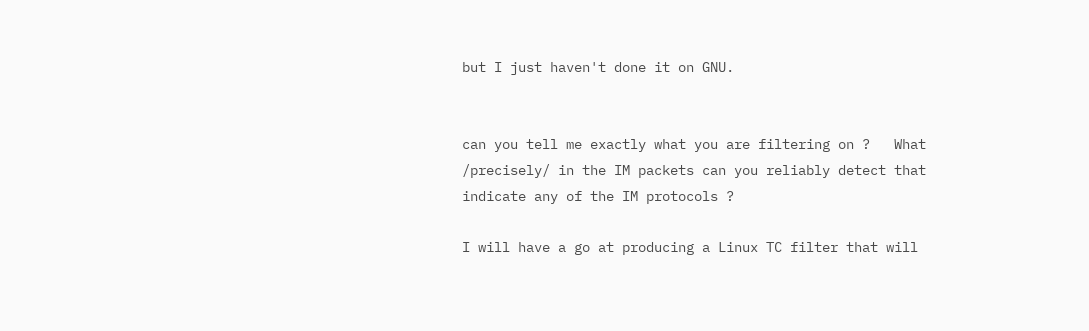but I just haven't done it on GNU.


can you tell me exactly what you are filtering on ?   What /precisely/ in the IM packets can you reliably detect that indicate any of the IM protocols ?

I will have a go at producing a Linux TC filter that will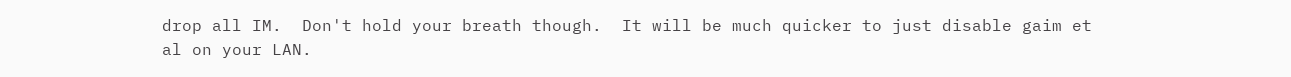drop all IM.  Don't hold your breath though.  It will be much quicker to just disable gaim et al on your LAN.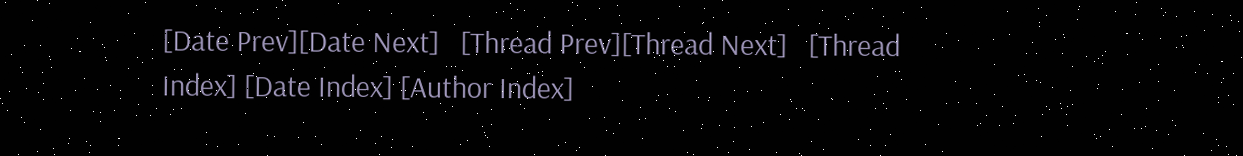[Date Prev][Date Next]   [Thread Prev][Thread Next]   [Thread Index] [Date Index] [Author Index]